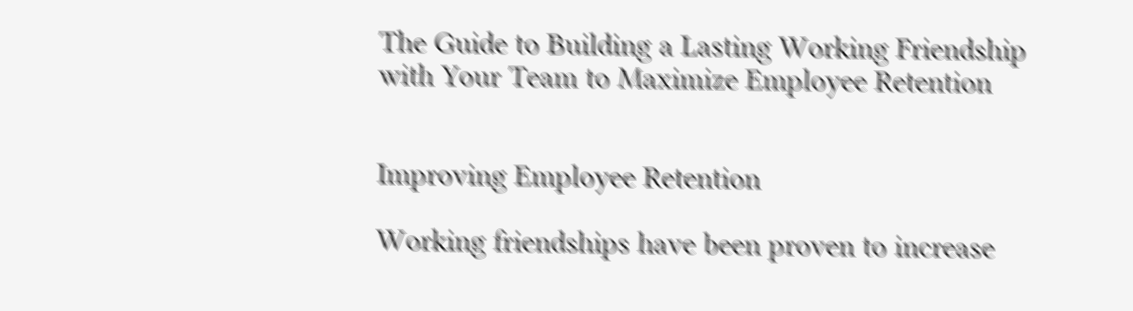The Guide to Building a Lasting Working Friendship with Your Team to Maximize Employee Retention


Improving Employee Retention

Working friendships have been proven to increase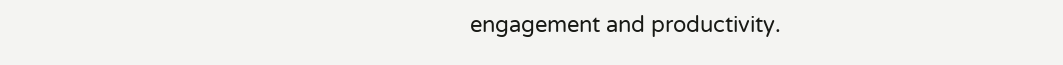engagement and productivity.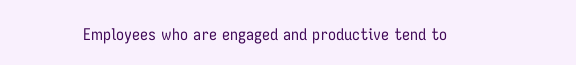Employees who are engaged and productive tend to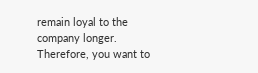remain loyal to the company longer. Therefore, you want to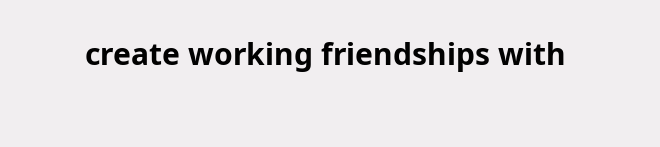create working friendships with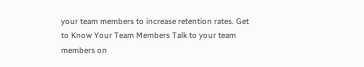your team members to increase retention rates. Get to Know Your Team Members Talk to your team members on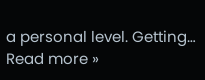a personal level. Getting… Read more »